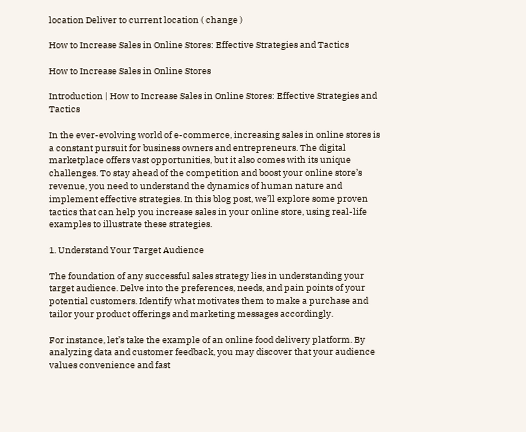location Deliver to current location ( change )

How to Increase Sales in Online Stores: Effective Strategies and Tactics

How to Increase Sales in Online Stores

Introduction | How to Increase Sales in Online Stores: Effective Strategies and Tactics

In the ever-evolving world of e-commerce, increasing sales in online stores is a constant pursuit for business owners and entrepreneurs. The digital marketplace offers vast opportunities, but it also comes with its unique challenges. To stay ahead of the competition and boost your online store’s revenue, you need to understand the dynamics of human nature and implement effective strategies. In this blog post, we’ll explore some proven tactics that can help you increase sales in your online store, using real-life examples to illustrate these strategies.

1. Understand Your Target Audience

The foundation of any successful sales strategy lies in understanding your target audience. Delve into the preferences, needs, and pain points of your potential customers. Identify what motivates them to make a purchase and tailor your product offerings and marketing messages accordingly.

For instance, let’s take the example of an online food delivery platform. By analyzing data and customer feedback, you may discover that your audience values convenience and fast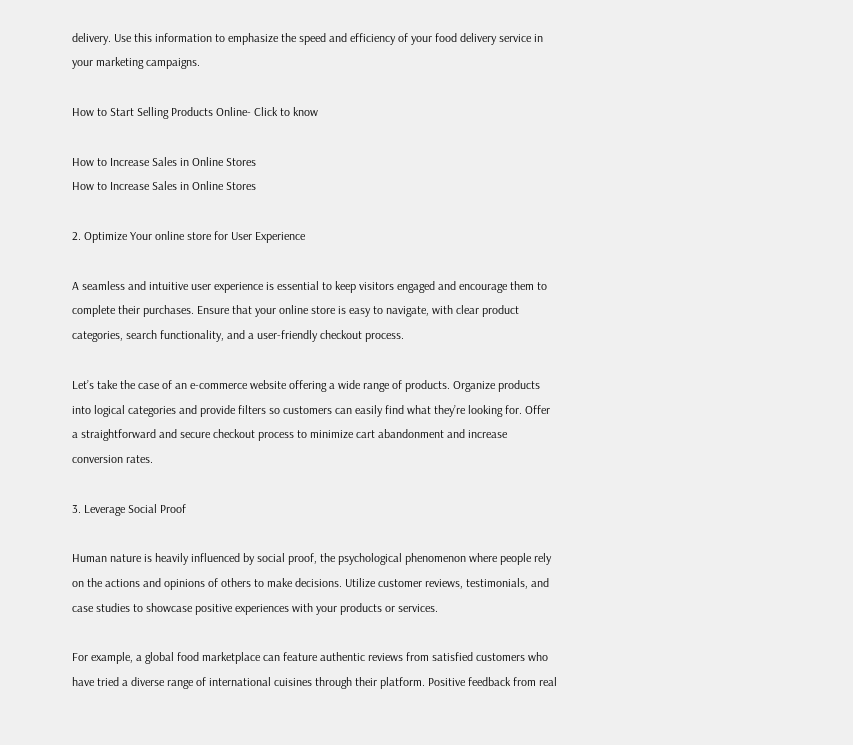delivery. Use this information to emphasize the speed and efficiency of your food delivery service in your marketing campaigns.

How to Start Selling Products Online- Click to know

How to Increase Sales in Online Stores
How to Increase Sales in Online Stores

2. Optimize Your online store for User Experience

A seamless and intuitive user experience is essential to keep visitors engaged and encourage them to complete their purchases. Ensure that your online store is easy to navigate, with clear product categories, search functionality, and a user-friendly checkout process.

Let’s take the case of an e-commerce website offering a wide range of products. Organize products into logical categories and provide filters so customers can easily find what they’re looking for. Offer a straightforward and secure checkout process to minimize cart abandonment and increase conversion rates.

3. Leverage Social Proof

Human nature is heavily influenced by social proof, the psychological phenomenon where people rely on the actions and opinions of others to make decisions. Utilize customer reviews, testimonials, and case studies to showcase positive experiences with your products or services.

For example, a global food marketplace can feature authentic reviews from satisfied customers who have tried a diverse range of international cuisines through their platform. Positive feedback from real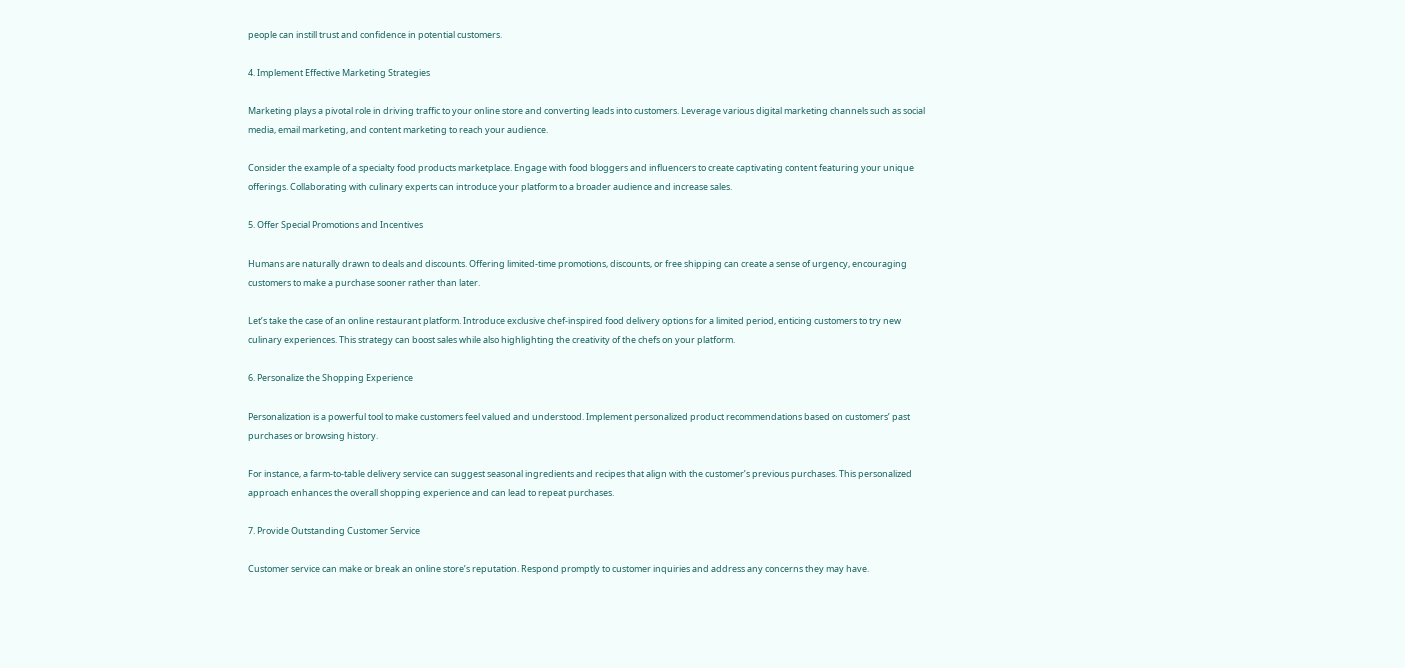people can instill trust and confidence in potential customers.

4. Implement Effective Marketing Strategies

Marketing plays a pivotal role in driving traffic to your online store and converting leads into customers. Leverage various digital marketing channels such as social media, email marketing, and content marketing to reach your audience.

Consider the example of a specialty food products marketplace. Engage with food bloggers and influencers to create captivating content featuring your unique offerings. Collaborating with culinary experts can introduce your platform to a broader audience and increase sales.

5. Offer Special Promotions and Incentives

Humans are naturally drawn to deals and discounts. Offering limited-time promotions, discounts, or free shipping can create a sense of urgency, encouraging customers to make a purchase sooner rather than later.

Let’s take the case of an online restaurant platform. Introduce exclusive chef-inspired food delivery options for a limited period, enticing customers to try new culinary experiences. This strategy can boost sales while also highlighting the creativity of the chefs on your platform.

6. Personalize the Shopping Experience

Personalization is a powerful tool to make customers feel valued and understood. Implement personalized product recommendations based on customers’ past purchases or browsing history.

For instance, a farm-to-table delivery service can suggest seasonal ingredients and recipes that align with the customer’s previous purchases. This personalized approach enhances the overall shopping experience and can lead to repeat purchases.

7. Provide Outstanding Customer Service

Customer service can make or break an online store’s reputation. Respond promptly to customer inquiries and address any concerns they may have.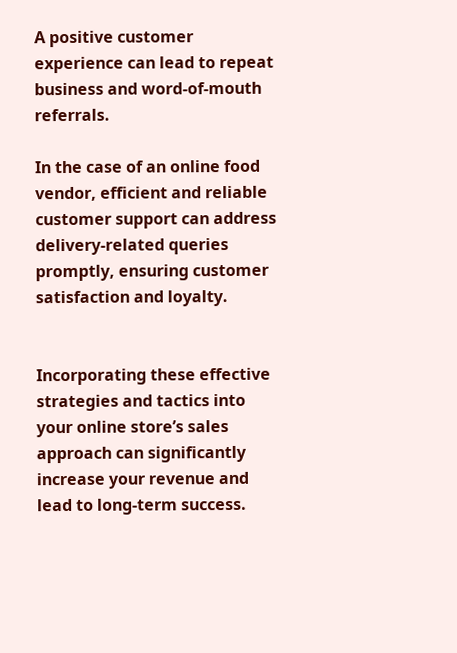A positive customer experience can lead to repeat business and word-of-mouth referrals.

In the case of an online food vendor, efficient and reliable customer support can address delivery-related queries promptly, ensuring customer satisfaction and loyalty.


Incorporating these effective strategies and tactics into your online store’s sales approach can significantly increase your revenue and lead to long-term success.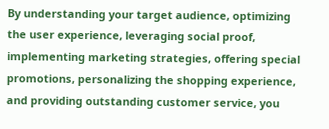By understanding your target audience, optimizing the user experience, leveraging social proof, implementing marketing strategies, offering special promotions, personalizing the shopping experience, and providing outstanding customer service, you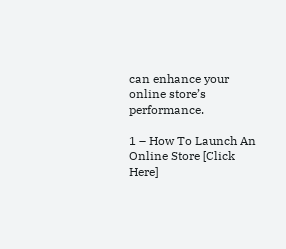can enhance your online store’s performance.

1 – How To Launch An Online Store [Click Here]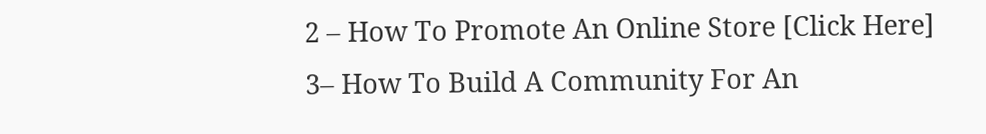2 – How To Promote An Online Store [Click Here]
3– How To Build A Community For An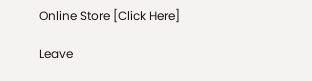Online Store [Click Here]

Leave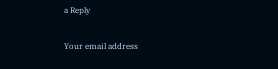a Reply

Your email address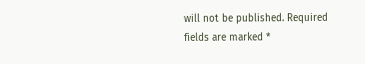will not be published. Required fields are marked *